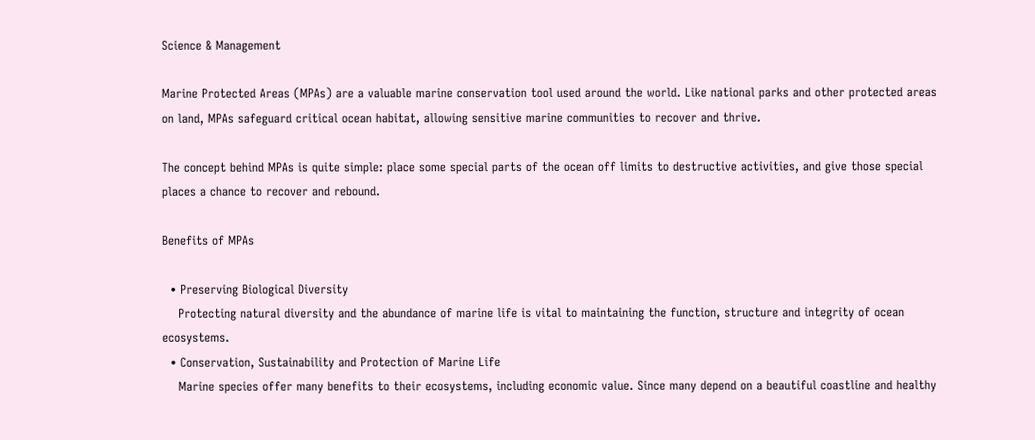Science & Management

Marine Protected Areas (MPAs) are a valuable marine conservation tool used around the world. Like national parks and other protected areas on land, MPAs safeguard critical ocean habitat, allowing sensitive marine communities to recover and thrive.

The concept behind MPAs is quite simple: place some special parts of the ocean off limits to destructive activities, and give those special places a chance to recover and rebound.

Benefits of MPAs

  • Preserving Biological Diversity
    Protecting natural diversity and the abundance of marine life is vital to maintaining the function, structure and integrity of ocean ecosystems.
  • Conservation, Sustainability and Protection of Marine Life
    Marine species offer many benefits to their ecosystems, including economic value. Since many depend on a beautiful coastline and healthy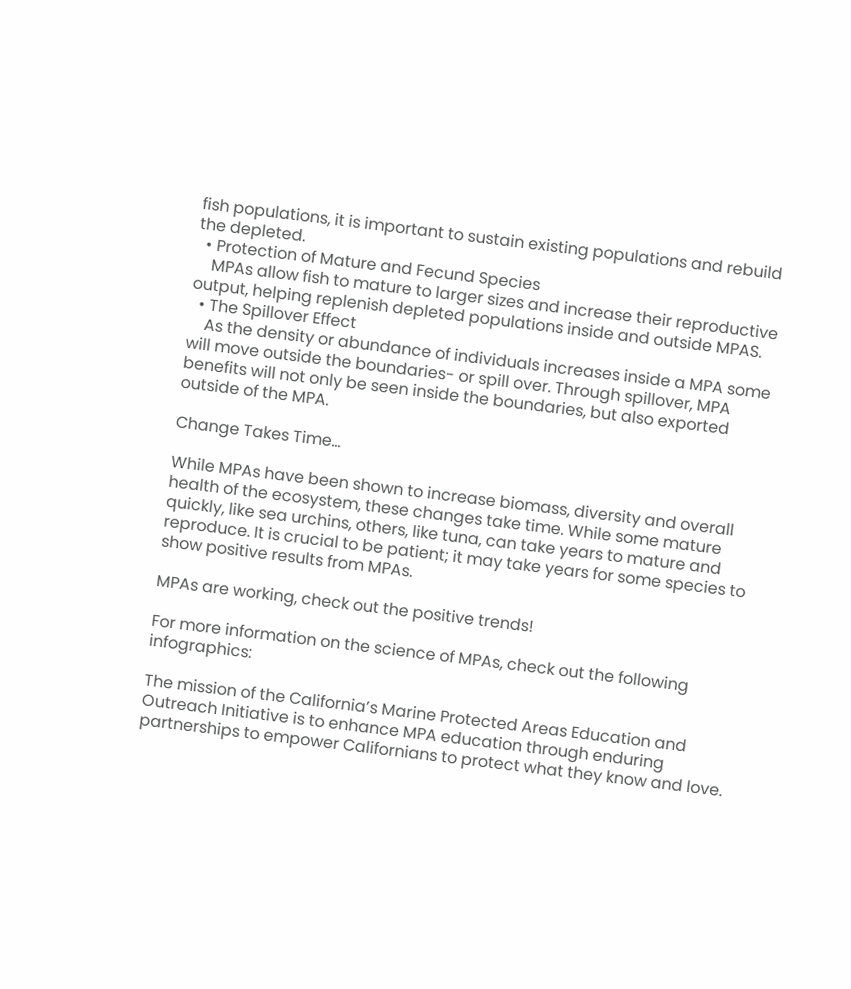fish populations, it is important to sustain existing populations and rebuild the depleted.
  • Protection of Mature and Fecund Species
    MPAs allow fish to mature to larger sizes and increase their reproductive output, helping replenish depleted populations inside and outside MPAS.
  • The Spillover Effect
    As the density or abundance of individuals increases inside a MPA some will move outside the boundaries- or spill over. Through spillover, MPA benefits will not only be seen inside the boundaries, but also exported outside of the MPA.

Change Takes Time…

While MPAs have been shown to increase biomass, diversity and overall health of the ecosystem, these changes take time. While some mature quickly, like sea urchins, others, like tuna, can take years to mature and reproduce. It is crucial to be patient; it may take years for some species to show positive results from MPAs.

MPAs are working, check out the positive trends!

For more information on the science of MPAs, check out the following infographics:

The mission of the California’s Marine Protected Areas Education and Outreach Initiative is to enhance MPA education through enduring partnerships to empower Californians to protect what they know and love.